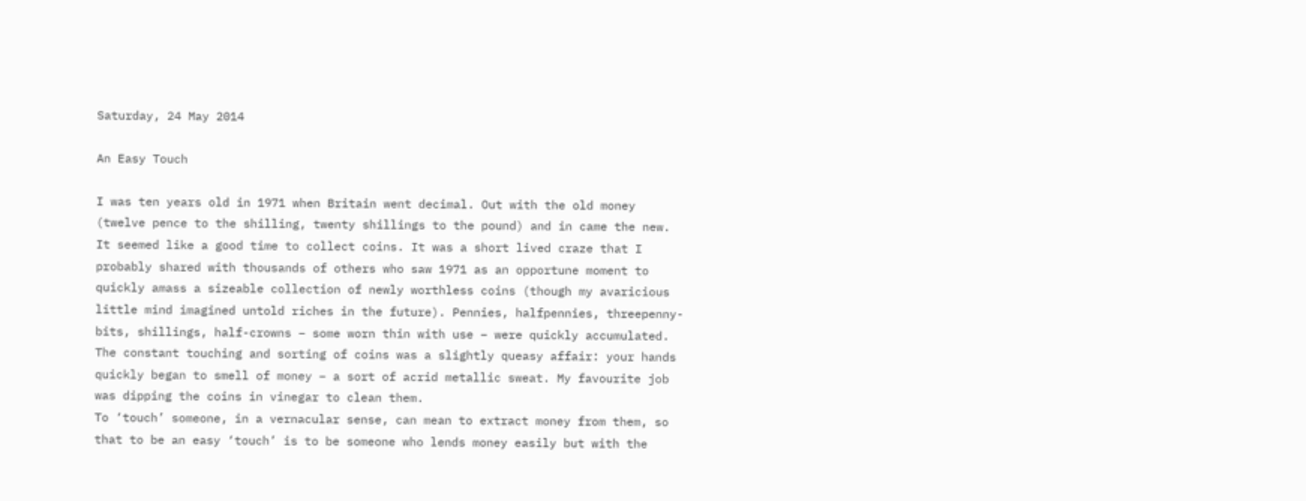Saturday, 24 May 2014

An Easy Touch

I was ten years old in 1971 when Britain went decimal. Out with the old money (twelve pence to the shilling, twenty shillings to the pound) and in came the new. It seemed like a good time to collect coins. It was a short lived craze that I probably shared with thousands of others who saw 1971 as an opportune moment to quickly amass a sizeable collection of newly worthless coins (though my avaricious little mind imagined untold riches in the future). Pennies, halfpennies, threepenny-bits, shillings, half-crowns – some worn thin with use – were quickly accumulated. The constant touching and sorting of coins was a slightly queasy affair: your hands quickly began to smell of money – a sort of acrid metallic sweat. My favourite job was dipping the coins in vinegar to clean them.
To ‘touch’ someone, in a vernacular sense, can mean to extract money from them, so that to be an easy ‘touch’ is to be someone who lends money easily but with the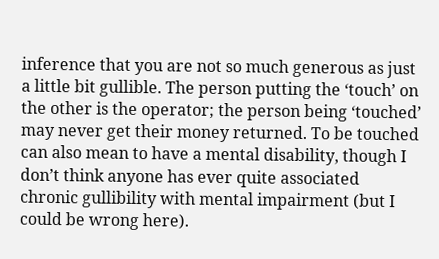inference that you are not so much generous as just a little bit gullible. The person putting the ‘touch’ on the other is the operator; the person being ‘touched’ may never get their money returned. To be touched can also mean to have a mental disability, though I don’t think anyone has ever quite associated chronic gullibility with mental impairment (but I could be wrong here).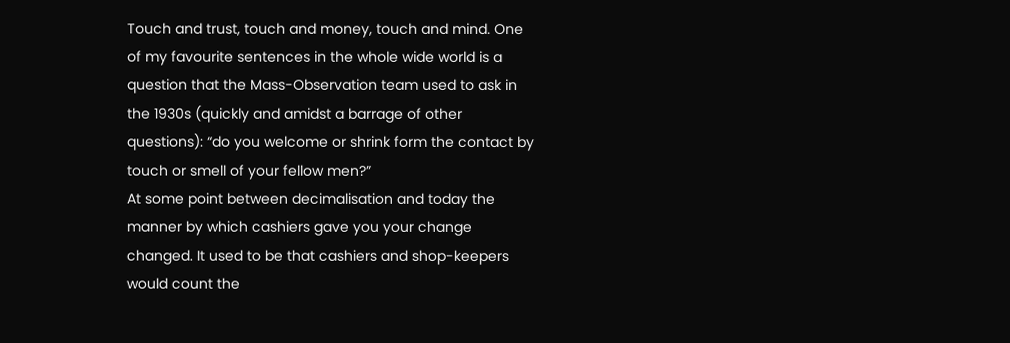Touch and trust, touch and money, touch and mind. One of my favourite sentences in the whole wide world is a question that the Mass-Observation team used to ask in the 1930s (quickly and amidst a barrage of other questions): “do you welcome or shrink form the contact by touch or smell of your fellow men?”
At some point between decimalisation and today the manner by which cashiers gave you your change changed. It used to be that cashiers and shop-keepers would count the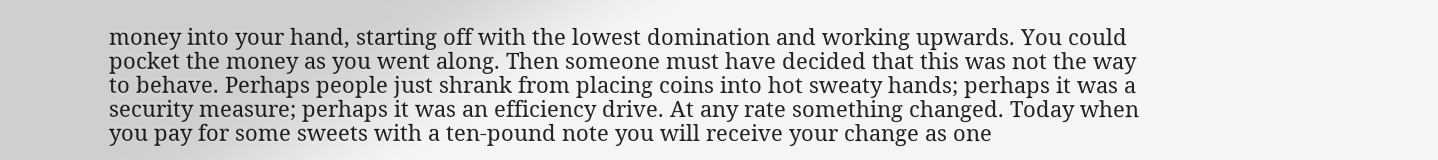money into your hand, starting off with the lowest domination and working upwards. You could pocket the money as you went along. Then someone must have decided that this was not the way to behave. Perhaps people just shrank from placing coins into hot sweaty hands; perhaps it was a security measure; perhaps it was an efficiency drive. At any rate something changed. Today when you pay for some sweets with a ten-pound note you will receive your change as one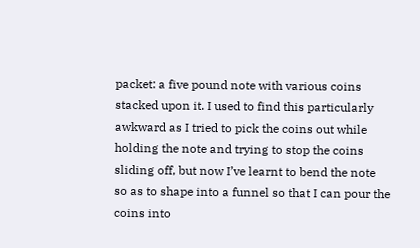packet: a five pound note with various coins stacked upon it. I used to find this particularly awkward as I tried to pick the coins out while holding the note and trying to stop the coins sliding off, but now I’ve learnt to bend the note so as to shape into a funnel so that I can pour the coins into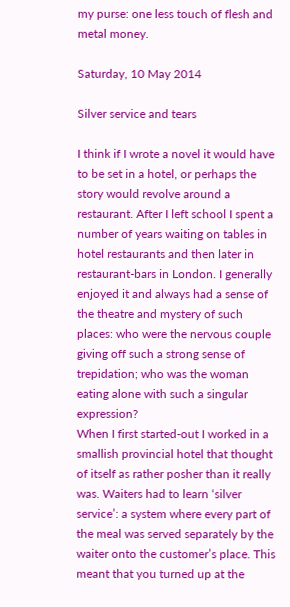my purse: one less touch of flesh and metal money.

Saturday, 10 May 2014

Silver service and tears

I think if I wrote a novel it would have to be set in a hotel, or perhaps the story would revolve around a restaurant. After I left school I spent a number of years waiting on tables in hotel restaurants and then later in restaurant-bars in London. I generally enjoyed it and always had a sense of the theatre and mystery of such places: who were the nervous couple giving off such a strong sense of trepidation; who was the woman eating alone with such a singular expression?
When I first started-out I worked in a smallish provincial hotel that thought of itself as rather posher than it really was. Waiters had to learn ‘silver service’: a system where every part of the meal was served separately by the waiter onto the customer’s place. This meant that you turned up at the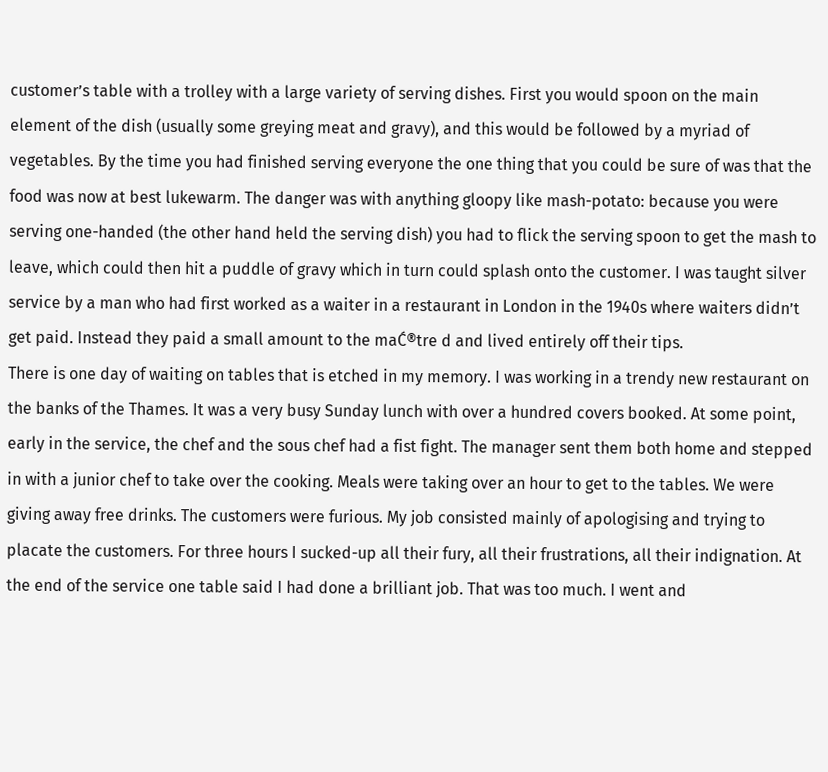customer’s table with a trolley with a large variety of serving dishes. First you would spoon on the main element of the dish (usually some greying meat and gravy), and this would be followed by a myriad of vegetables. By the time you had finished serving everyone the one thing that you could be sure of was that the food was now at best lukewarm. The danger was with anything gloopy like mash-potato: because you were serving one-handed (the other hand held the serving dish) you had to flick the serving spoon to get the mash to leave, which could then hit a puddle of gravy which in turn could splash onto the customer. I was taught silver service by a man who had first worked as a waiter in a restaurant in London in the 1940s where waiters didn’t get paid. Instead they paid a small amount to the maĆ®tre d and lived entirely off their tips.
There is one day of waiting on tables that is etched in my memory. I was working in a trendy new restaurant on the banks of the Thames. It was a very busy Sunday lunch with over a hundred covers booked. At some point, early in the service, the chef and the sous chef had a fist fight. The manager sent them both home and stepped in with a junior chef to take over the cooking. Meals were taking over an hour to get to the tables. We were giving away free drinks. The customers were furious. My job consisted mainly of apologising and trying to placate the customers. For three hours I sucked-up all their fury, all their frustrations, all their indignation. At the end of the service one table said I had done a brilliant job. That was too much. I went and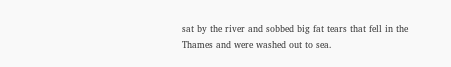sat by the river and sobbed big fat tears that fell in the Thames and were washed out to sea.